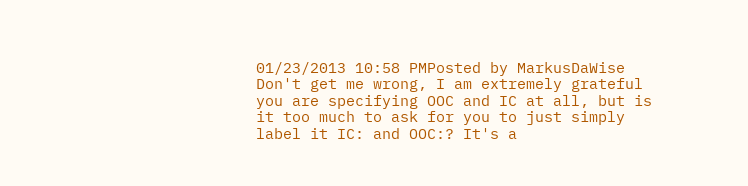01/23/2013 10:58 PMPosted by MarkusDaWise
Don't get me wrong, I am extremely grateful you are specifying OOC and IC at all, but is it too much to ask for you to just simply label it IC: and OOC:? It's a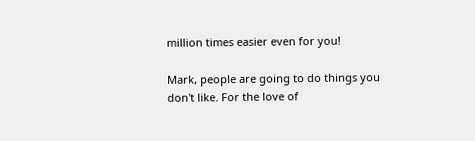million times easier even for you!

Mark, people are going to do things you don't like. For the love of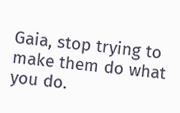Gaia, stop trying to make them do what you do.